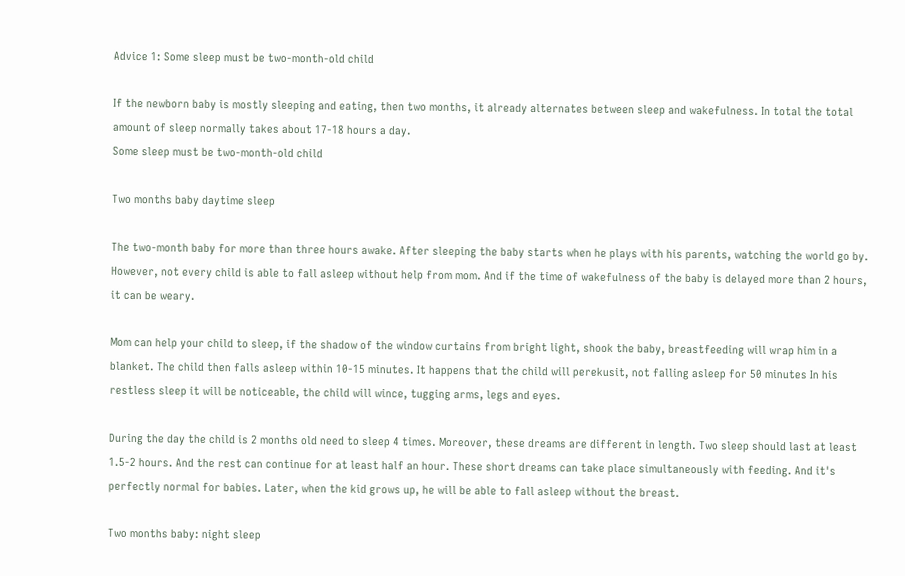Advice 1: Some sleep must be two-month-old child

If the newborn baby is mostly sleeping and eating, then two months, it already alternates between sleep and wakefulness. In total the total amount of sleep normally takes about 17-18 hours a day.
Some sleep must be two-month-old child

Two months baby daytime sleep

The two-month baby for more than three hours awake. After sleeping the baby starts when he plays with his parents, watching the world go by. However, not every child is able to fall asleep without help from mom. And if the time of wakefulness of the baby is delayed more than 2 hours, it can be weary.

Mom can help your child to sleep, if the shadow of the window curtains from bright light, shook the baby, breastfeeding will wrap him in a blanket. The child then falls asleep within 10-15 minutes. It happens that the child will perekusit, not falling asleep for 50 minutes In his restless sleep it will be noticeable, the child will wince, tugging arms, legs and eyes.

During the day the child is 2 months old need to sleep 4 times. Moreover, these dreams are different in length. Two sleep should last at least 1.5-2 hours. And the rest can continue for at least half an hour. These short dreams can take place simultaneously with feeding. And it's perfectly normal for babies. Later, when the kid grows up, he will be able to fall asleep without the breast.

Two months baby: night sleep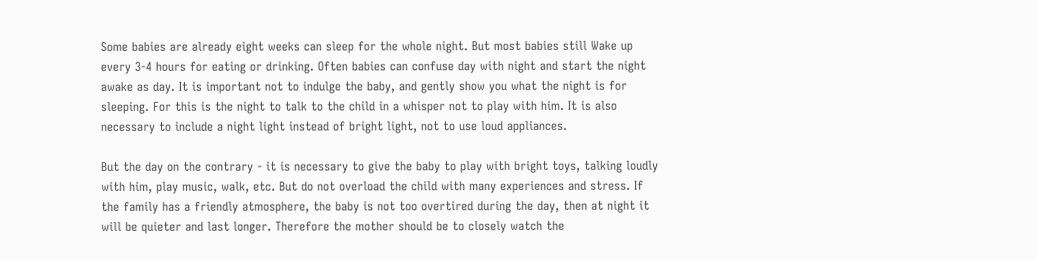Some babies are already eight weeks can sleep for the whole night. But most babies still Wake up every 3-4 hours for eating or drinking. Often babies can confuse day with night and start the night awake as day. It is important not to indulge the baby, and gently show you what the night is for sleeping. For this is the night to talk to the child in a whisper not to play with him. It is also necessary to include a night light instead of bright light, not to use loud appliances.

But the day on the contrary - it is necessary to give the baby to play with bright toys, talking loudly with him, play music, walk, etc. But do not overload the child with many experiences and stress. If the family has a friendly atmosphere, the baby is not too overtired during the day, then at night it will be quieter and last longer. Therefore the mother should be to closely watch the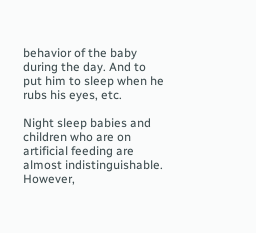behavior of the baby during the day. And to put him to sleep when he rubs his eyes, etc.

Night sleep babies and children who are on artificial feeding are almost indistinguishable. However,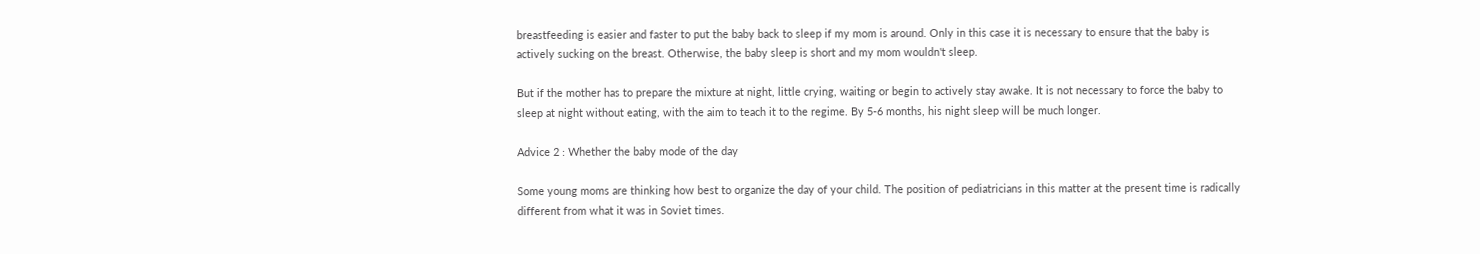breastfeeding is easier and faster to put the baby back to sleep if my mom is around. Only in this case it is necessary to ensure that the baby is actively sucking on the breast. Otherwise, the baby sleep is short and my mom wouldn't sleep.

But if the mother has to prepare the mixture at night, little crying, waiting or begin to actively stay awake. It is not necessary to force the baby to sleep at night without eating, with the aim to teach it to the regime. By 5-6 months, his night sleep will be much longer.

Advice 2 : Whether the baby mode of the day

Some young moms are thinking how best to organize the day of your child. The position of pediatricians in this matter at the present time is radically different from what it was in Soviet times.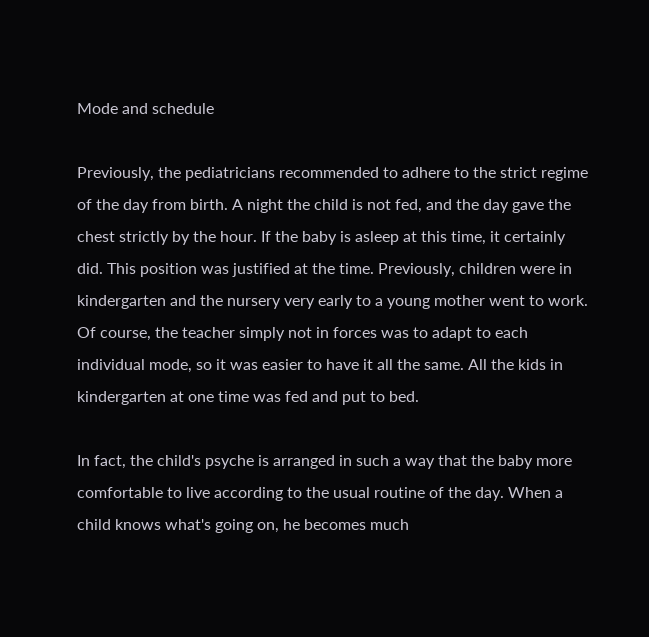Mode and schedule

Previously, the pediatricians recommended to adhere to the strict regime of the day from birth. A night the child is not fed, and the day gave the chest strictly by the hour. If the baby is asleep at this time, it certainly did. This position was justified at the time. Previously, children were in kindergarten and the nursery very early to a young mother went to work. Of course, the teacher simply not in forces was to adapt to each individual mode, so it was easier to have it all the same. All the kids in kindergarten at one time was fed and put to bed.

In fact, the child's psyche is arranged in such a way that the baby more comfortable to live according to the usual routine of the day. When a child knows what's going on, he becomes much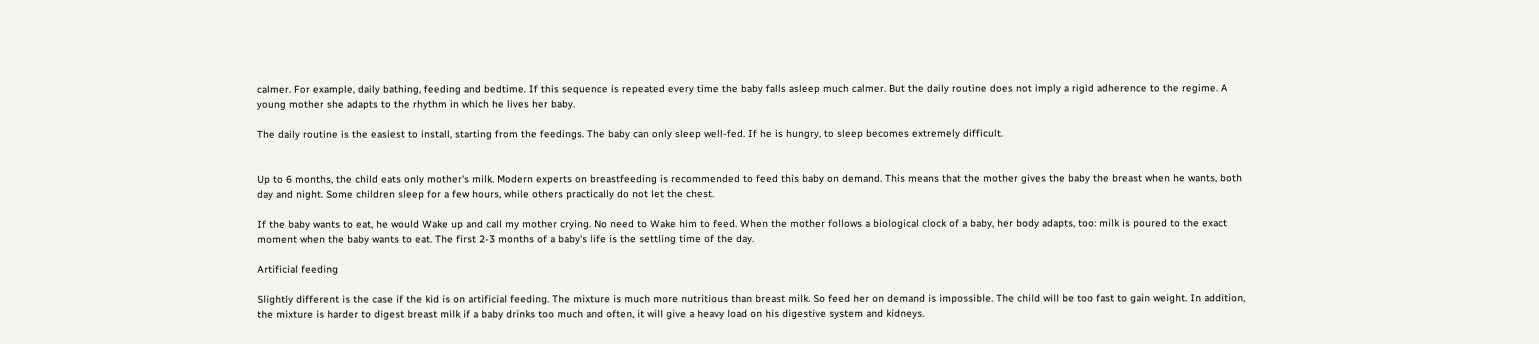calmer. For example, daily bathing, feeding and bedtime. If this sequence is repeated every time the baby falls asleep much calmer. But the daily routine does not imply a rigid adherence to the regime. A young mother she adapts to the rhythm in which he lives her baby.

The daily routine is the easiest to install, starting from the feedings. The baby can only sleep well-fed. If he is hungry, to sleep becomes extremely difficult.


Up to 6 months, the child eats only mother's milk. Modern experts on breastfeeding is recommended to feed this baby on demand. This means that the mother gives the baby the breast when he wants, both day and night. Some children sleep for a few hours, while others practically do not let the chest.

If the baby wants to eat, he would Wake up and call my mother crying. No need to Wake him to feed. When the mother follows a biological clock of a baby, her body adapts, too: milk is poured to the exact moment when the baby wants to eat. The first 2-3 months of a baby's life is the settling time of the day.

Artificial feeding

Slightly different is the case if the kid is on artificial feeding. The mixture is much more nutritious than breast milk. So feed her on demand is impossible. The child will be too fast to gain weight. In addition, the mixture is harder to digest breast milk if a baby drinks too much and often, it will give a heavy load on his digestive system and kidneys.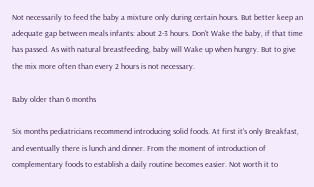Not necessarily to feed the baby a mixture only during certain hours. But better keep an adequate gap between meals infants: about 2-3 hours. Don't Wake the baby, if that time has passed. As with natural breastfeeding, baby will Wake up when hungry. But to give the mix more often than every 2 hours is not necessary.

Baby older than 6 months

Six months pediatricians recommend introducing solid foods. At first it's only Breakfast, and eventually there is lunch and dinner. From the moment of introduction of complementary foods to establish a daily routine becomes easier. Not worth it to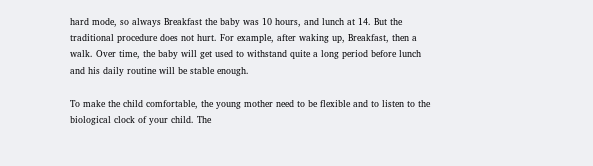hard mode, so always Breakfast the baby was 10 hours, and lunch at 14. But the traditional procedure does not hurt. For example, after waking up, Breakfast, then a walk. Over time, the baby will get used to withstand quite a long period before lunch and his daily routine will be stable enough.

To make the child comfortable, the young mother need to be flexible and to listen to the biological clock of your child. The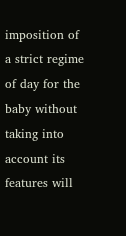imposition of a strict regime of day for the baby without taking into account its features will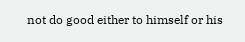not do good either to himself or his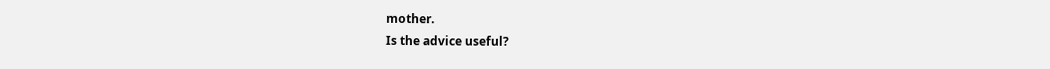mother.
Is the advice useful?